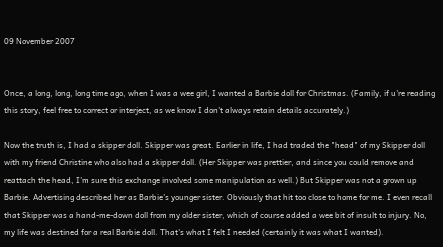09 November 2007


Once, a long, long, long time ago, when I was a wee girl, I wanted a Barbie doll for Christmas. (Family, if u're reading this story, feel free to correct or interject, as we know I don't always retain details accurately.)

Now the truth is, I had a skipper doll. Skipper was great. Earlier in life, I had traded the "head" of my Skipper doll with my friend Christine who also had a skipper doll. (Her Skipper was prettier, and since you could remove and reattach the head, I'm sure this exchange involved some manipulation as well.) But Skipper was not a grown up Barbie. Advertising described her as Barbie's younger sister. Obviously that hit too close to home for me. I even recall that Skipper was a hand-me-down doll from my older sister, which of course added a wee bit of insult to injury. No, my life was destined for a real Barbie doll. That's what I felt I needed (certainly it was what I wanted).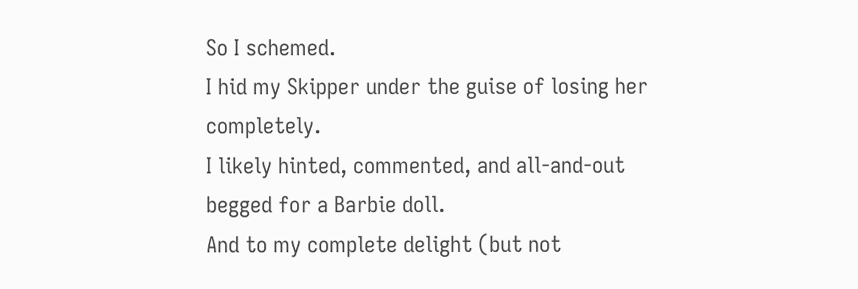So I schemed.
I hid my Skipper under the guise of losing her completely.
I likely hinted, commented, and all-and-out begged for a Barbie doll.
And to my complete delight (but not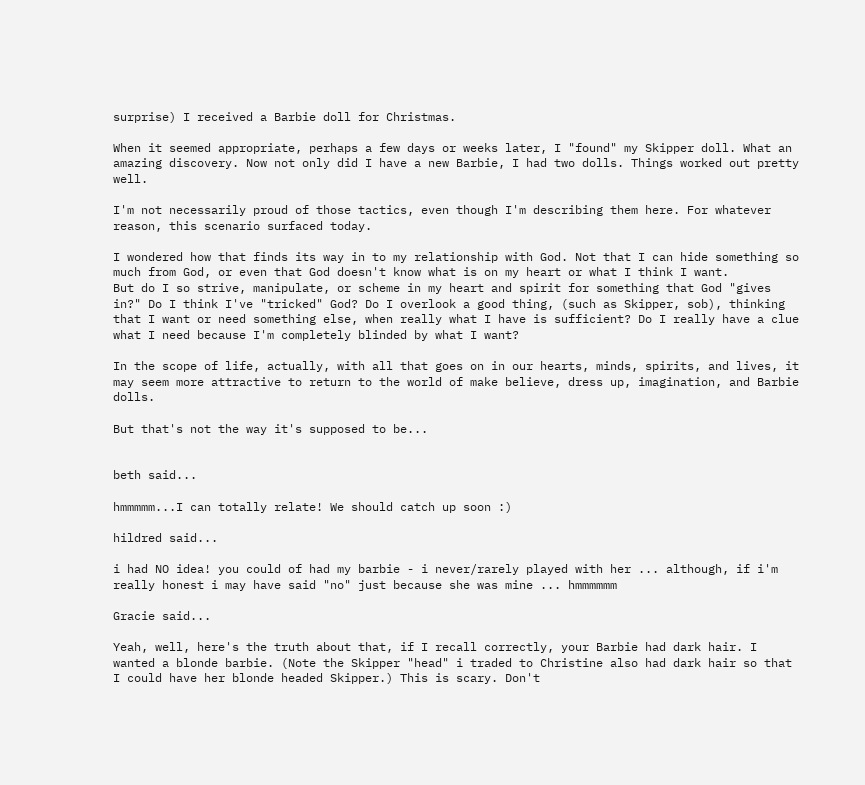surprise) I received a Barbie doll for Christmas.

When it seemed appropriate, perhaps a few days or weeks later, I "found" my Skipper doll. What an amazing discovery. Now not only did I have a new Barbie, I had two dolls. Things worked out pretty well.

I'm not necessarily proud of those tactics, even though I'm describing them here. For whatever reason, this scenario surfaced today.

I wondered how that finds its way in to my relationship with God. Not that I can hide something so much from God, or even that God doesn't know what is on my heart or what I think I want.
But do I so strive, manipulate, or scheme in my heart and spirit for something that God "gives in?" Do I think I've "tricked" God? Do I overlook a good thing, (such as Skipper, sob), thinking that I want or need something else, when really what I have is sufficient? Do I really have a clue what I need because I'm completely blinded by what I want?

In the scope of life, actually, with all that goes on in our hearts, minds, spirits, and lives, it may seem more attractive to return to the world of make believe, dress up, imagination, and Barbie dolls.

But that's not the way it's supposed to be...


beth said...

hmmmmm...I can totally relate! We should catch up soon :)

hildred said...

i had NO idea! you could of had my barbie - i never/rarely played with her ... although, if i'm really honest i may have said "no" just because she was mine ... hmmmmmm

Gracie said...

Yeah, well, here's the truth about that, if I recall correctly, your Barbie had dark hair. I wanted a blonde barbie. (Note the Skipper "head" i traded to Christine also had dark hair so that I could have her blonde headed Skipper.) This is scary. Don't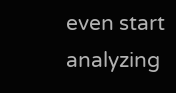even start analyzing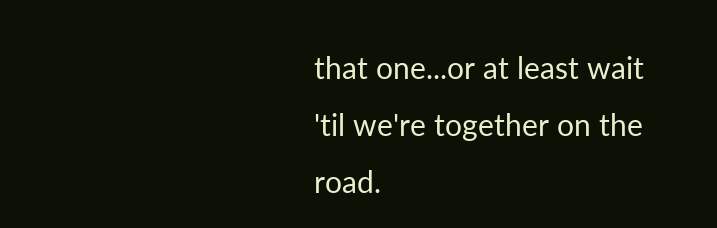that one...or at least wait 'til we're together on the road.